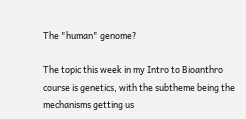The "human" genome?

The topic this week in my Intro to Bioanthro course is genetics, with the subtheme being the mechanisms getting us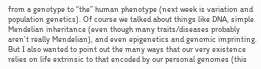from a genotype to “the” human phenotype (next week is variation and population genetics). Of course we talked about things like DNA, simple Mendelian inheritance (even though many traits/diseases probably aren’t really Mendelian), and even epigenetics and genomic imprinting. But I also wanted to point out the many ways that our very existence relies on life extrinsic to that encoded by our personal genomes (this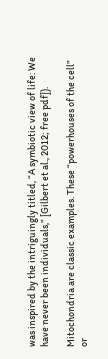was inspired by the intriguingly titled, “A symbiotic view of life: We have never been individuals,” [Gilbert et al., 2012; free pdf]).

Mitochondria are classic examples. These “powerhouses of the cell” or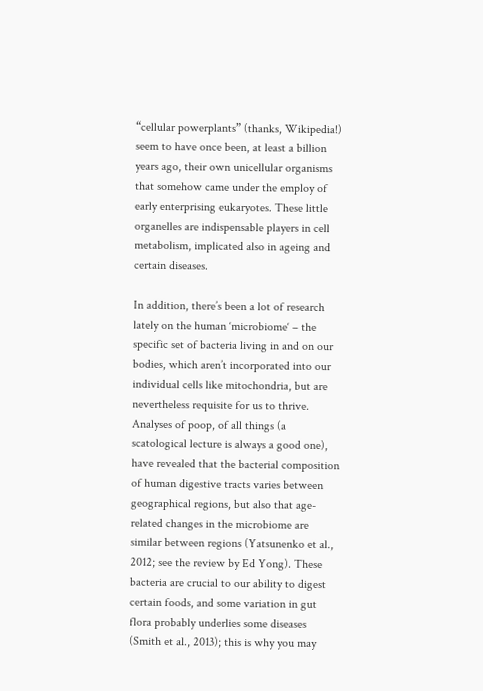“cellular powerplants” (thanks, Wikipedia!) seem to have once been, at least a billion years ago, their own unicellular organisms that somehow came under the employ of early enterprising eukaryotes. These little organelles are indispensable players in cell metabolism, implicated also in ageing and certain diseases.

In addition, there’s been a lot of research lately on the human ‘microbiome‘ – the specific set of bacteria living in and on our bodies, which aren’t incorporated into our individual cells like mitochondria, but are nevertheless requisite for us to thrive. Analyses of poop, of all things (a scatological lecture is always a good one), have revealed that the bacterial composition of human digestive tracts varies between geographical regions, but also that age-related changes in the microbiome are similar between regions (Yatsunenko et al., 2012; see the review by Ed Yong). These bacteria are crucial to our ability to digest certain foods, and some variation in gut flora probably underlies some diseases (Smith et al., 2013); this is why you may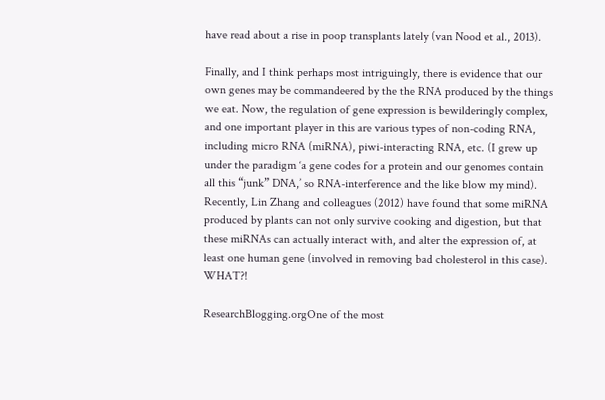have read about a rise in poop transplants lately (van Nood et al., 2013).

Finally, and I think perhaps most intriguingly, there is evidence that our own genes may be commandeered by the the RNA produced by the things we eat. Now, the regulation of gene expression is bewilderingly complex, and one important player in this are various types of non-coding RNA, including micro RNA (miRNA), piwi-interacting RNA, etc. (I grew up under the paradigm ‘a gene codes for a protein and our genomes contain all this “junk” DNA,’ so RNA-interference and the like blow my mind). Recently, Lin Zhang and colleagues (2012) have found that some miRNA produced by plants can not only survive cooking and digestion, but that these miRNAs can actually interact with, and alter the expression of, at least one human gene (involved in removing bad cholesterol in this case). WHAT?!

ResearchBlogging.orgOne of the most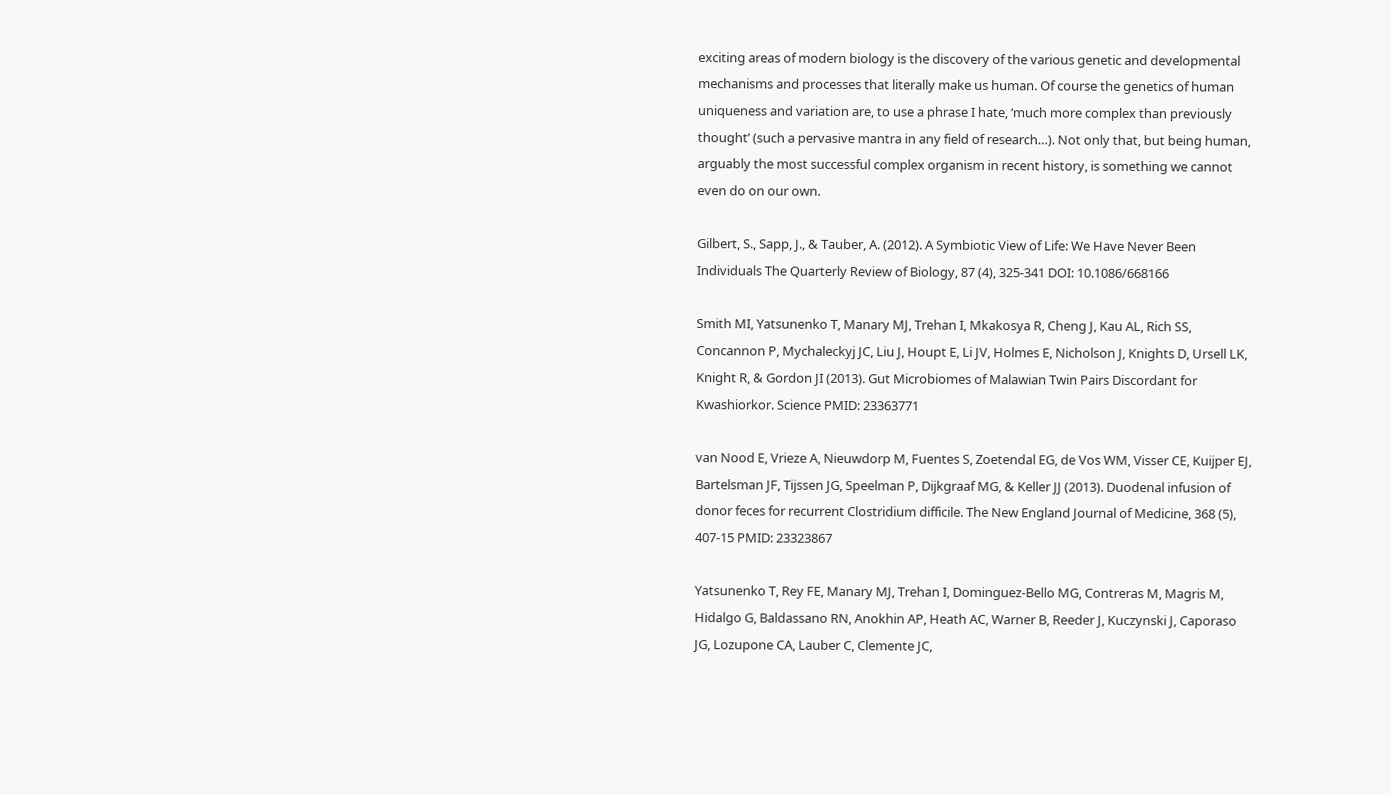exciting areas of modern biology is the discovery of the various genetic and developmental mechanisms and processes that literally make us human. Of course the genetics of human uniqueness and variation are, to use a phrase I hate, ‘much more complex than previously thought’ (such a pervasive mantra in any field of research…). Not only that, but being human, arguably the most successful complex organism in recent history, is something we cannot even do on our own.

Gilbert, S., Sapp, J., & Tauber, A. (2012). A Symbiotic View of Life: We Have Never Been Individuals The Quarterly Review of Biology, 87 (4), 325-341 DOI: 10.1086/668166

Smith MI, Yatsunenko T, Manary MJ, Trehan I, Mkakosya R, Cheng J, Kau AL, Rich SS, Concannon P, Mychaleckyj JC, Liu J, Houpt E, Li JV, Holmes E, Nicholson J, Knights D, Ursell LK, Knight R, & Gordon JI (2013). Gut Microbiomes of Malawian Twin Pairs Discordant for Kwashiorkor. Science PMID: 23363771

van Nood E, Vrieze A, Nieuwdorp M, Fuentes S, Zoetendal EG, de Vos WM, Visser CE, Kuijper EJ, Bartelsman JF, Tijssen JG, Speelman P, Dijkgraaf MG, & Keller JJ (2013). Duodenal infusion of donor feces for recurrent Clostridium difficile. The New England Journal of Medicine, 368 (5), 407-15 PMID: 23323867

Yatsunenko T, Rey FE, Manary MJ, Trehan I, Dominguez-Bello MG, Contreras M, Magris M, Hidalgo G, Baldassano RN, Anokhin AP, Heath AC, Warner B, Reeder J, Kuczynski J, Caporaso JG, Lozupone CA, Lauber C, Clemente JC,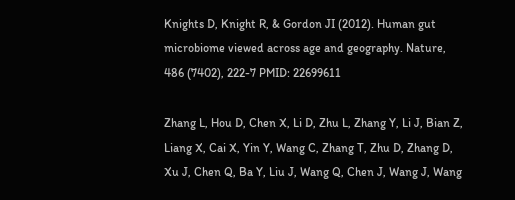Knights D, Knight R, & Gordon JI (2012). Human gut microbiome viewed across age and geography. Nature, 486 (7402), 222-7 PMID: 22699611

Zhang L, Hou D, Chen X, Li D, Zhu L, Zhang Y, Li J, Bian Z, Liang X, Cai X, Yin Y, Wang C, Zhang T, Zhu D, Zhang D, Xu J, Chen Q, Ba Y, Liu J, Wang Q, Chen J, Wang J, Wang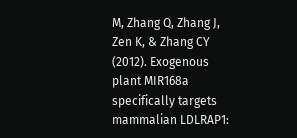M, Zhang Q, Zhang J, Zen K, & Zhang CY (2012). Exogenous plant MIR168a specifically targets mammalian LDLRAP1: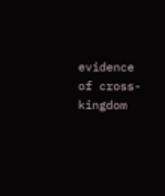evidence of cross-kingdom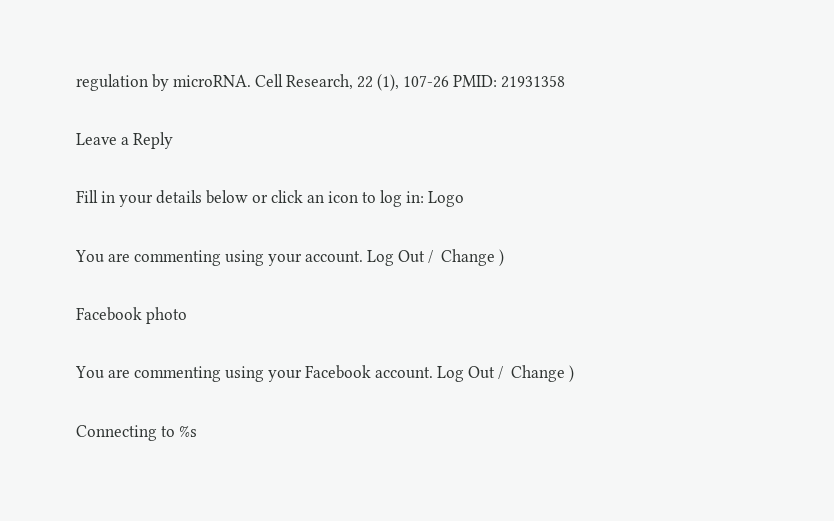regulation by microRNA. Cell Research, 22 (1), 107-26 PMID: 21931358

Leave a Reply

Fill in your details below or click an icon to log in: Logo

You are commenting using your account. Log Out /  Change )

Facebook photo

You are commenting using your Facebook account. Log Out /  Change )

Connecting to %s